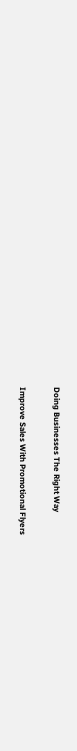Doing Businesses The Right Way

Improve Sales With Promotional Flyers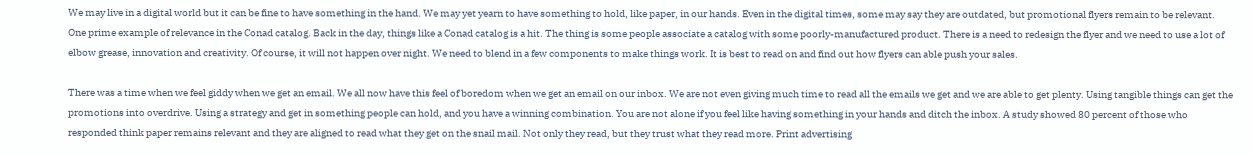We may live in a digital world but it can be fine to have something in the hand. We may yet yearn to have something to hold, like paper, in our hands. Even in the digital times, some may say they are outdated, but promotional flyers remain to be relevant. One prime example of relevance in the Conad catalog. Back in the day, things like a Conad catalog is a hit. The thing is some people associate a catalog with some poorly-manufactured product. There is a need to redesign the flyer and we need to use a lot of elbow grease, innovation and creativity. Of course, it will not happen over night. We need to blend in a few components to make things work. It is best to read on and find out how flyers can able push your sales.

There was a time when we feel giddy when we get an email. We all now have this feel of boredom when we get an email on our inbox. We are not even giving much time to read all the emails we get and we are able to get plenty. Using tangible things can get the promotions into overdrive. Using a strategy and get in something people can hold, and you have a winning combination. You are not alone if you feel like having something in your hands and ditch the inbox. A study showed 80 percent of those who responded think paper remains relevant and they are aligned to read what they get on the snail mail. Not only they read, but they trust what they read more. Print advertising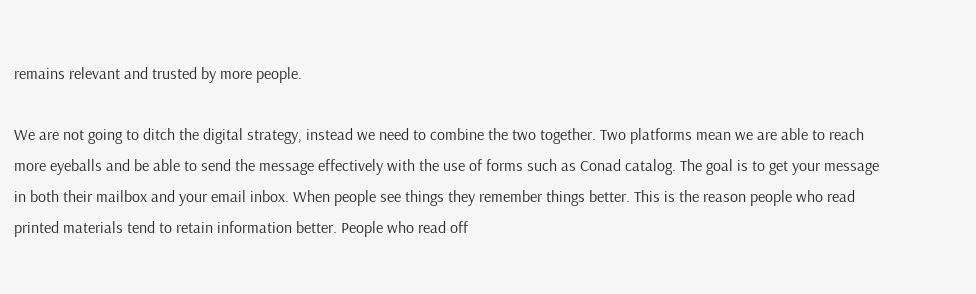remains relevant and trusted by more people.

We are not going to ditch the digital strategy, instead we need to combine the two together. Two platforms mean we are able to reach more eyeballs and be able to send the message effectively with the use of forms such as Conad catalog. The goal is to get your message in both their mailbox and your email inbox. When people see things they remember things better. This is the reason people who read printed materials tend to retain information better. People who read off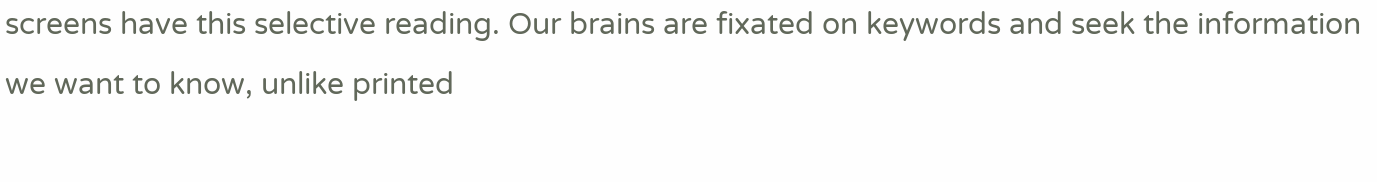screens have this selective reading. Our brains are fixated on keywords and seek the information we want to know, unlike printed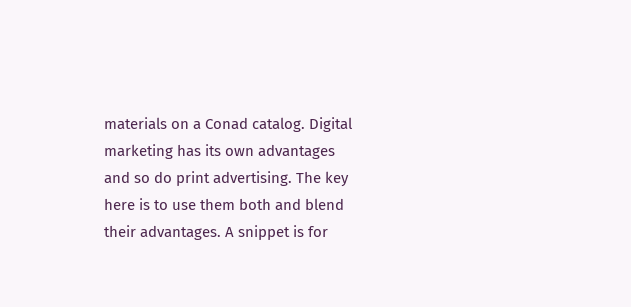materials on a Conad catalog. Digital marketing has its own advantages and so do print advertising. The key here is to use them both and blend their advantages. A snippet is for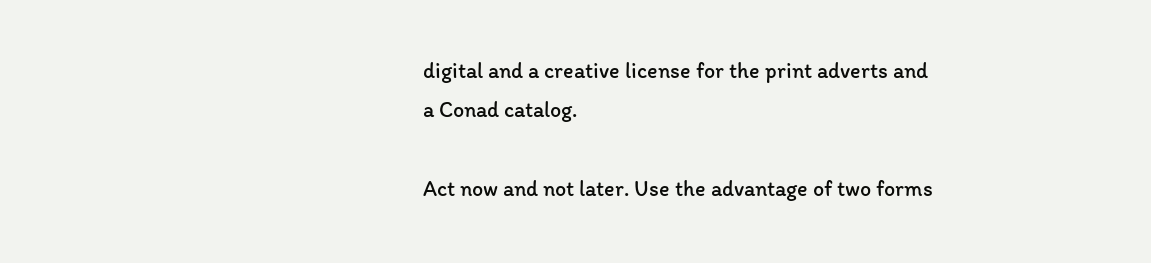digital and a creative license for the print adverts and a Conad catalog.

Act now and not later. Use the advantage of two forms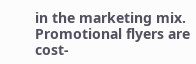in the marketing mix. Promotional flyers are cost-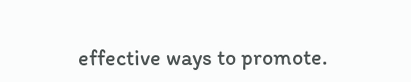effective ways to promote.